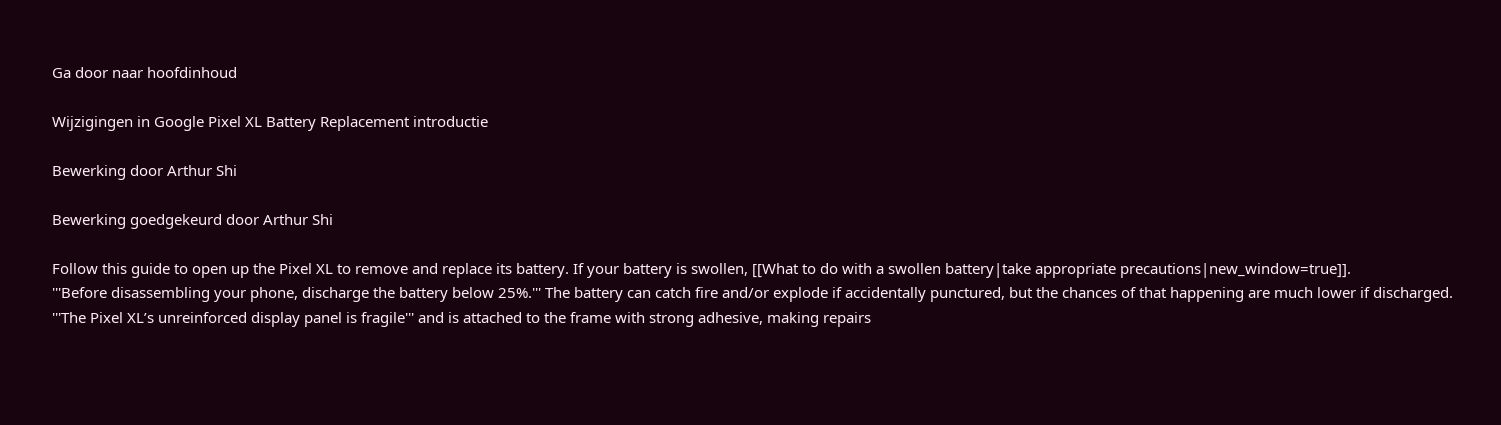Ga door naar hoofdinhoud

Wijzigingen in Google Pixel XL Battery Replacement introductie

Bewerking door Arthur Shi

Bewerking goedgekeurd door Arthur Shi

Follow this guide to open up the Pixel XL to remove and replace its battery. If your battery is swollen, [[What to do with a swollen battery|take appropriate precautions|new_window=true]].
'''Before disassembling your phone, discharge the battery below 25%.''' The battery can catch fire and/or explode if accidentally punctured, but the chances of that happening are much lower if discharged.
'''The Pixel XL’s unreinforced display panel is fragile''' and is attached to the frame with strong adhesive, making repairs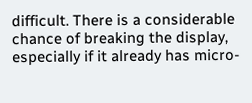difficult. There is a considerable chance of breaking the display, especially if it already has micro-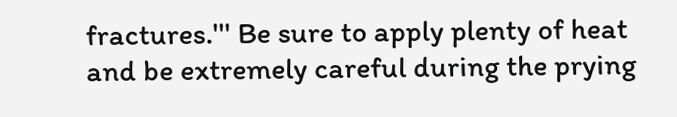fractures.''' Be sure to apply plenty of heat and be extremely careful during the prying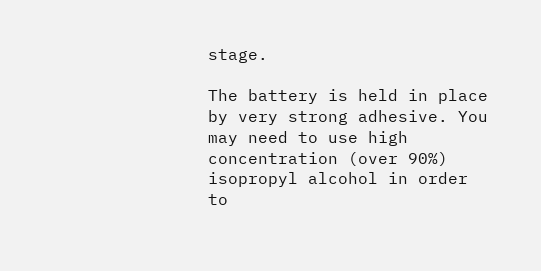stage.

The battery is held in place by very strong adhesive. You may need to use high concentration (over 90%) isopropyl alcohol in order to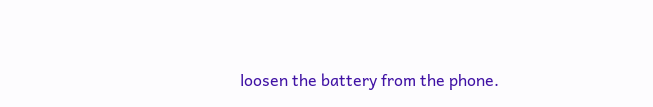loosen the battery from the phone.